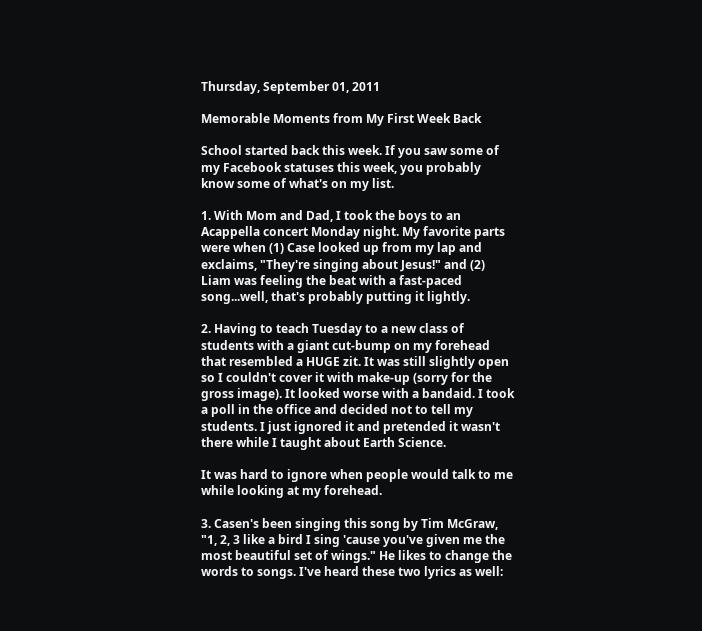Thursday, September 01, 2011

Memorable Moments from My First Week Back

School started back this week. If you saw some of my Facebook statuses this week, you probably know some of what's on my list.

1. With Mom and Dad, I took the boys to an Acappella concert Monday night. My favorite parts were when (1) Case looked up from my lap and exclaims, "They're singing about Jesus!" and (2) Liam was feeling the beat with a fast-paced song...well, that's probably putting it lightly.

2. Having to teach Tuesday to a new class of students with a giant cut-bump on my forehead that resembled a HUGE zit. It was still slightly open so I couldn't cover it with make-up (sorry for the gross image). It looked worse with a bandaid. I took a poll in the office and decided not to tell my students. I just ignored it and pretended it wasn't there while I taught about Earth Science.

It was hard to ignore when people would talk to me while looking at my forehead.

3. Casen's been singing this song by Tim McGraw, "1, 2, 3 like a bird I sing 'cause you've given me the most beautiful set of wings." He likes to change the words to songs. I've heard these two lyrics as well: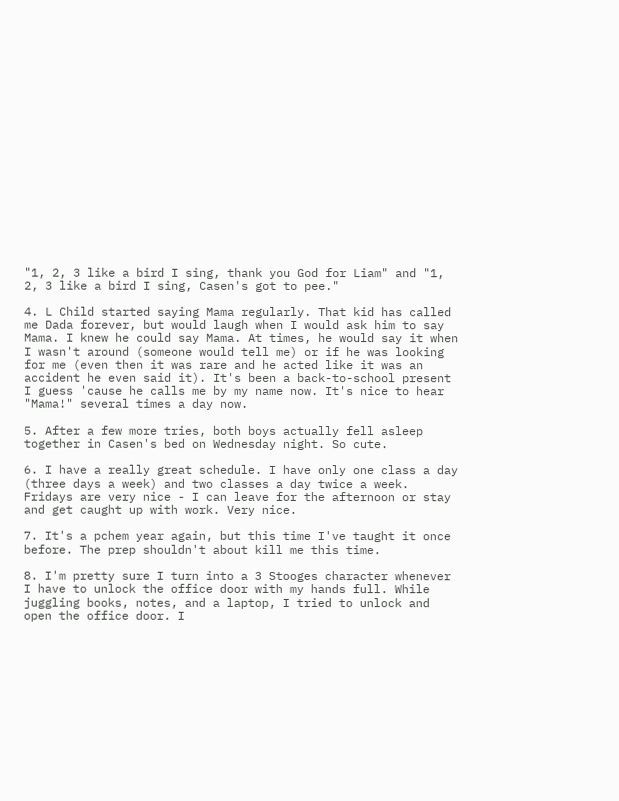"1, 2, 3 like a bird I sing, thank you God for Liam" and "1, 2, 3 like a bird I sing, Casen's got to pee."

4. L Child started saying Mama regularly. That kid has called me Dada forever, but would laugh when I would ask him to say Mama. I knew he could say Mama. At times, he would say it when I wasn't around (someone would tell me) or if he was looking for me (even then it was rare and he acted like it was an accident he even said it). It's been a back-to-school present I guess 'cause he calls me by my name now. It's nice to hear "Mama!" several times a day now.

5. After a few more tries, both boys actually fell asleep together in Casen's bed on Wednesday night. So cute.

6. I have a really great schedule. I have only one class a day (three days a week) and two classes a day twice a week. Fridays are very nice - I can leave for the afternoon or stay and get caught up with work. Very nice.

7. It's a pchem year again, but this time I've taught it once before. The prep shouldn't about kill me this time.

8. I'm pretty sure I turn into a 3 Stooges character whenever I have to unlock the office door with my hands full. While juggling books, notes, and a laptop, I tried to unlock and open the office door. I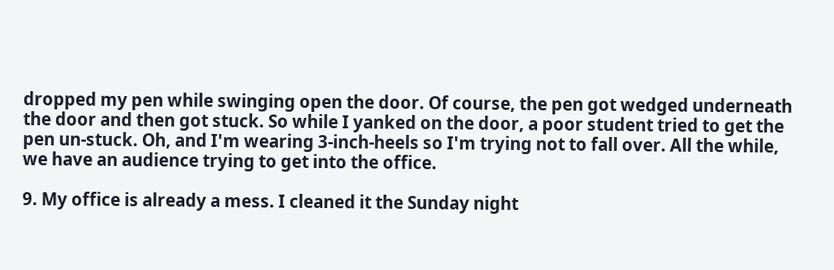dropped my pen while swinging open the door. Of course, the pen got wedged underneath the door and then got stuck. So while I yanked on the door, a poor student tried to get the pen un-stuck. Oh, and I'm wearing 3-inch-heels so I'm trying not to fall over. All the while, we have an audience trying to get into the office.

9. My office is already a mess. I cleaned it the Sunday night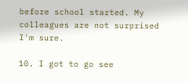before school started. My colleagues are not surprised I'm sure.

10. I got to go see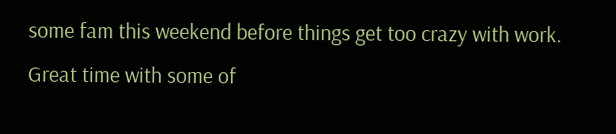some fam this weekend before things get too crazy with work. Great time with some of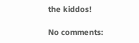the kiddos!

No comments: